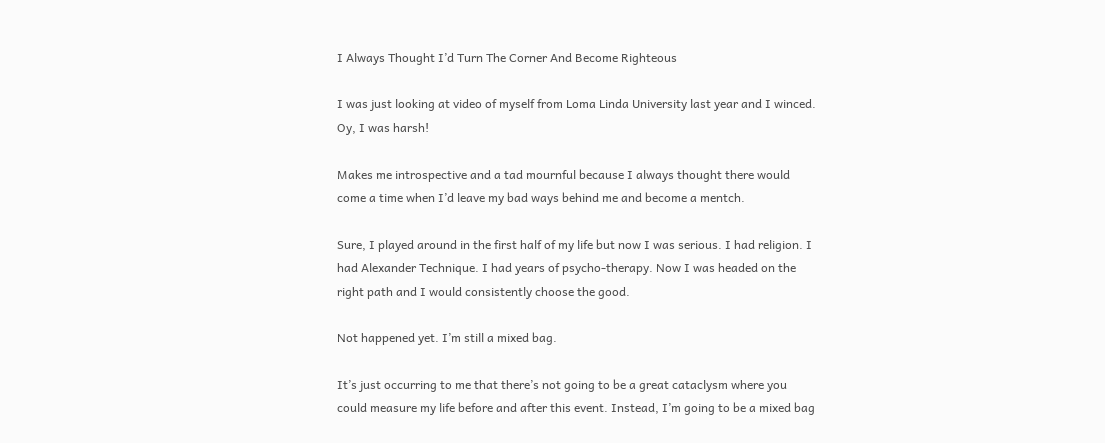I Always Thought I’d Turn The Corner And Become Righteous

I was just looking at video of myself from Loma Linda University last year and I winced. Oy, I was harsh!

Makes me introspective and a tad mournful because I always thought there would come a time when I’d leave my bad ways behind me and become a mentch.

Sure, I played around in the first half of my life but now I was serious. I had religion. I had Alexander Technique. I had years of psycho-therapy. Now I was headed on the right path and I would consistently choose the good.

Not happened yet. I’m still a mixed bag.

It’s just occurring to me that there’s not going to be a great cataclysm where you could measure my life before and after this event. Instead, I’m going to be a mixed bag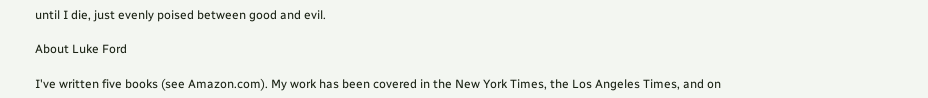until I die, just evenly poised between good and evil.

About Luke Ford

I've written five books (see Amazon.com). My work has been covered in the New York Times, the Los Angeles Times, and on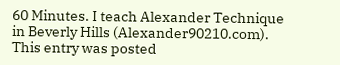60 Minutes. I teach Alexander Technique in Beverly Hills (Alexander90210.com).
This entry was posted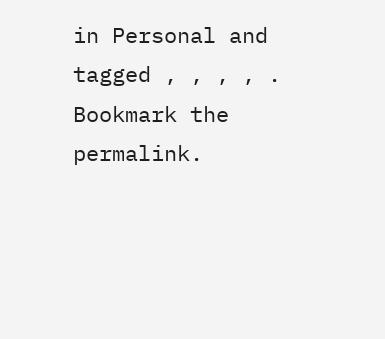in Personal and tagged , , , , . Bookmark the permalink.